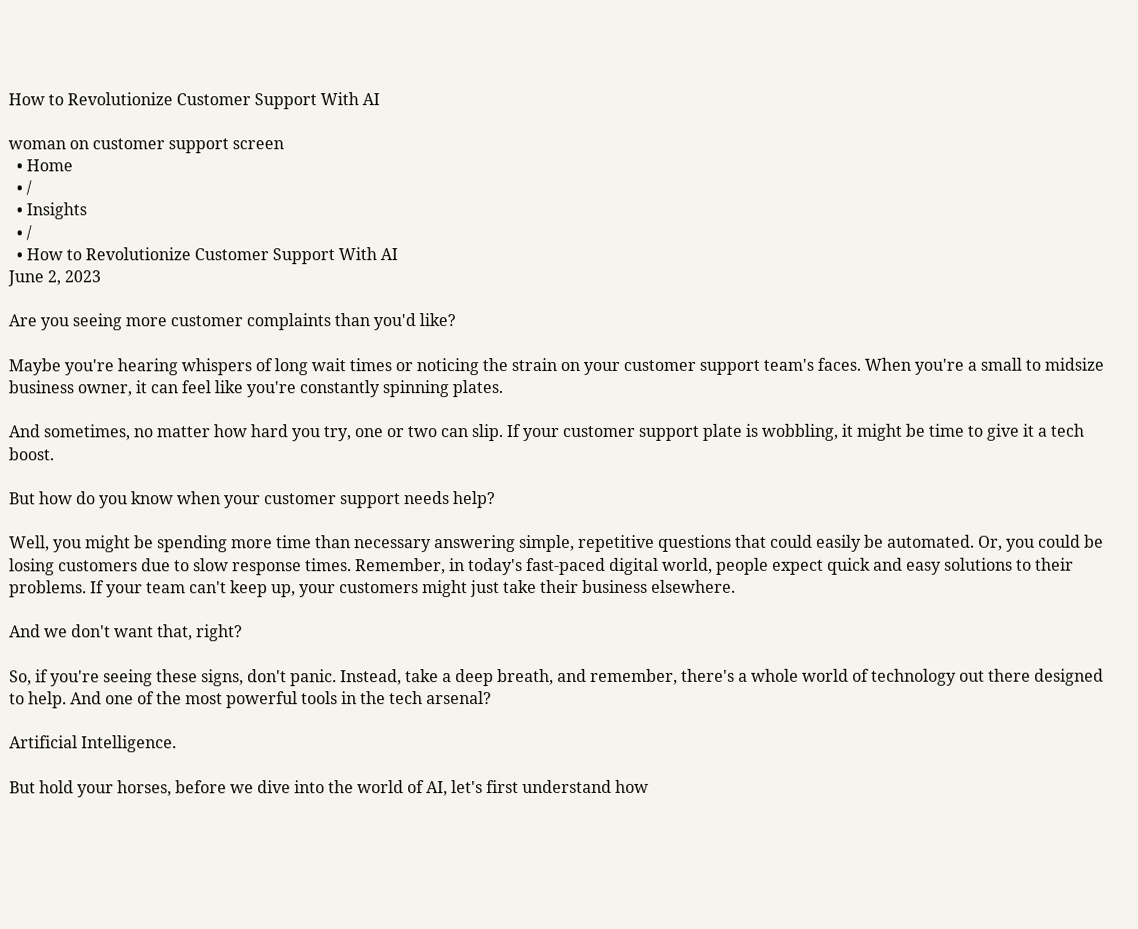How to Revolutionize Customer Support With AI

woman on customer support screen
  • Home
  • /
  • Insights
  • /
  • How to Revolutionize Customer Support With AI
June 2, 2023

Are you seeing more customer complaints than you'd like?

Maybe you're hearing whispers of long wait times or noticing the strain on your customer support team's faces. When you're a small to midsize business owner, it can feel like you're constantly spinning plates.

And sometimes, no matter how hard you try, one or two can slip. If your customer support plate is wobbling, it might be time to give it a tech boost.

But how do you know when your customer support needs help?

Well, you might be spending more time than necessary answering simple, repetitive questions that could easily be automated. Or, you could be losing customers due to slow response times. Remember, in today's fast-paced digital world, people expect quick and easy solutions to their problems. If your team can't keep up, your customers might just take their business elsewhere.

And we don't want that, right?

So, if you're seeing these signs, don't panic. Instead, take a deep breath, and remember, there's a whole world of technology out there designed to help. And one of the most powerful tools in the tech arsenal?

Artificial Intelligence.

But hold your horses, before we dive into the world of AI, let's first understand how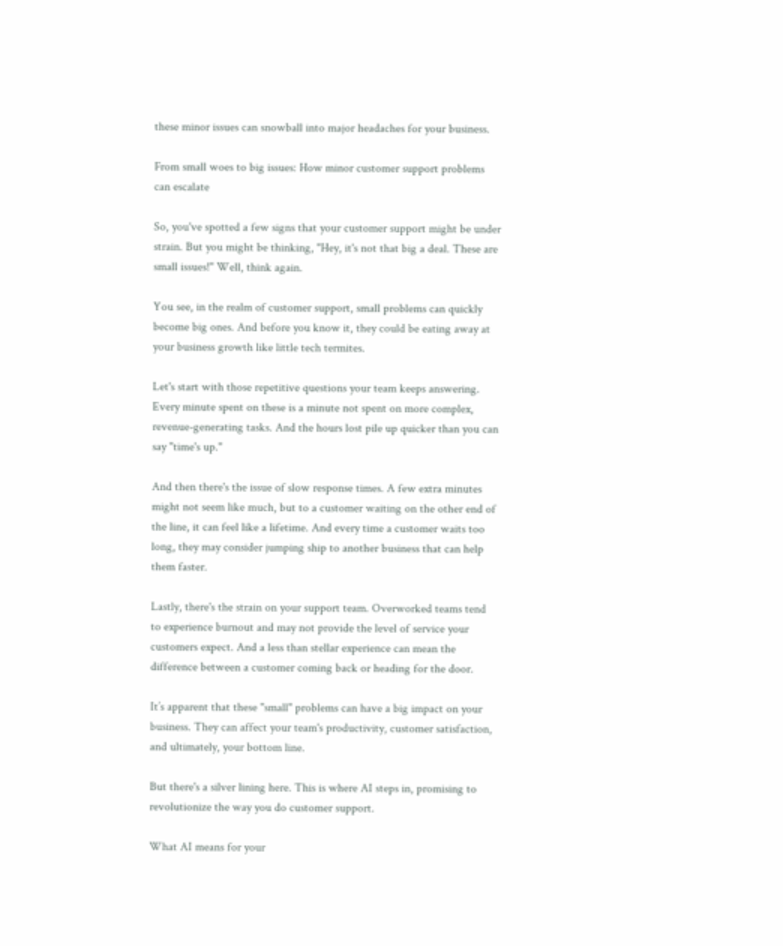these minor issues can snowball into major headaches for your business.

From small woes to big issues: How minor customer support problems can escalate

So, you've spotted a few signs that your customer support might be under strain. But you might be thinking, "Hey, it's not that big a deal. These are small issues!" Well, think again.

You see, in the realm of customer support, small problems can quickly become big ones. And before you know it, they could be eating away at your business growth like little tech termites.

Let's start with those repetitive questions your team keeps answering. Every minute spent on these is a minute not spent on more complex, revenue-generating tasks. And the hours lost pile up quicker than you can say "time's up."

And then there's the issue of slow response times. A few extra minutes might not seem like much, but to a customer waiting on the other end of the line, it can feel like a lifetime. And every time a customer waits too long, they may consider jumping ship to another business that can help them faster.

Lastly, there's the strain on your support team. Overworked teams tend to experience burnout and may not provide the level of service your customers expect. And a less than stellar experience can mean the difference between a customer coming back or heading for the door.

It’s apparent that these "small" problems can have a big impact on your business. They can affect your team's productivity, customer satisfaction, and ultimately, your bottom line.

But there's a silver lining here. This is where AI steps in, promising to revolutionize the way you do customer support.

What AI means for your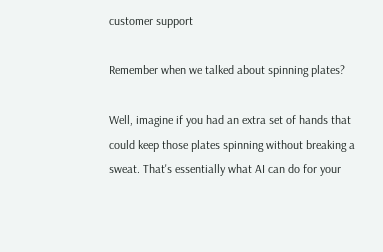customer support

Remember when we talked about spinning plates?

Well, imagine if you had an extra set of hands that could keep those plates spinning without breaking a sweat. That's essentially what AI can do for your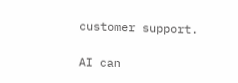customer support.

AI can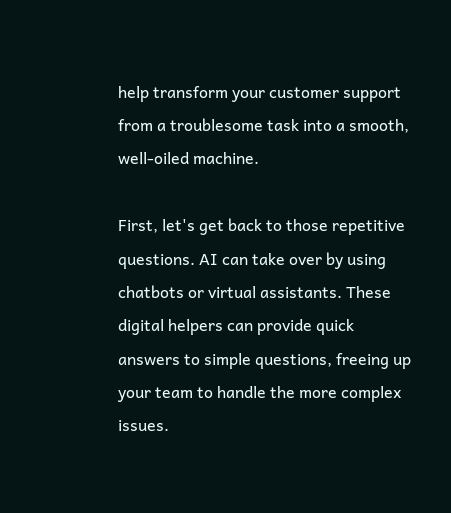help transform your customer support from a troublesome task into a smooth, well-oiled machine.

First, let's get back to those repetitive questions. AI can take over by using chatbots or virtual assistants. These digital helpers can provide quick answers to simple questions, freeing up your team to handle the more complex issues.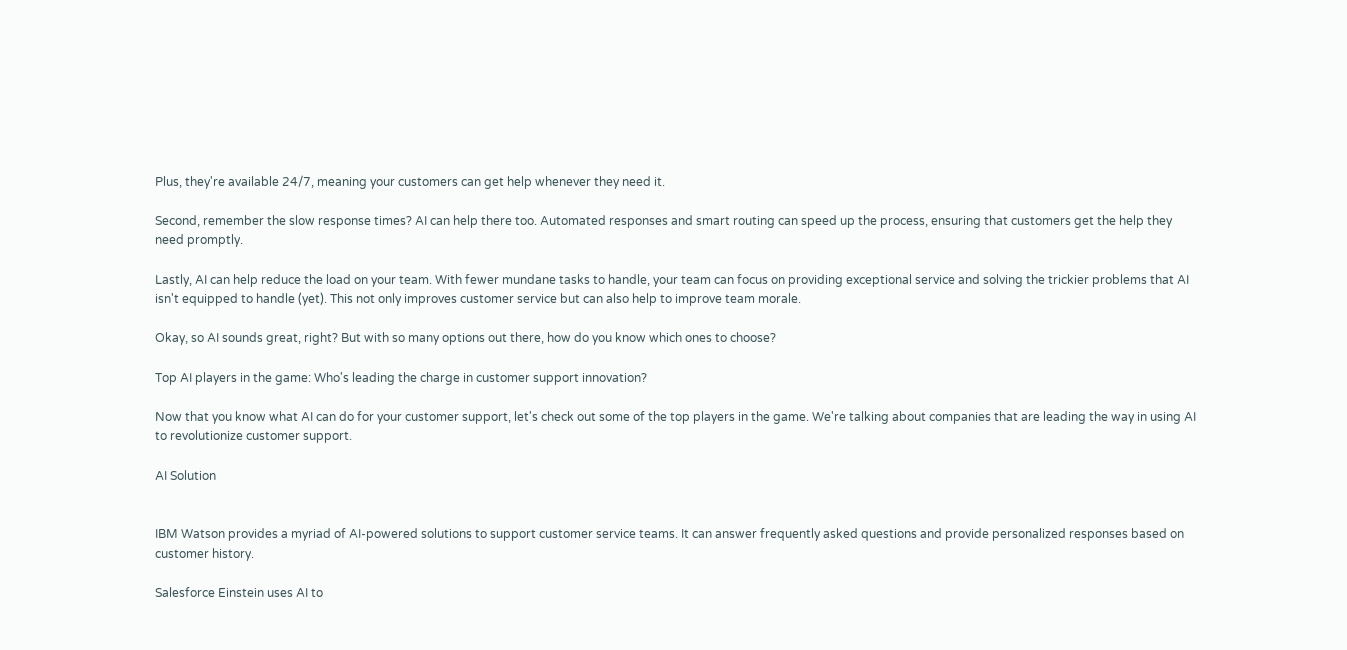Plus, they're available 24/7, meaning your customers can get help whenever they need it.

Second, remember the slow response times? AI can help there too. Automated responses and smart routing can speed up the process, ensuring that customers get the help they need promptly.

Lastly, AI can help reduce the load on your team. With fewer mundane tasks to handle, your team can focus on providing exceptional service and solving the trickier problems that AI isn't equipped to handle (yet). This not only improves customer service but can also help to improve team morale.

Okay, so AI sounds great, right? But with so many options out there, how do you know which ones to choose?

Top AI players in the game: Who's leading the charge in customer support innovation?

Now that you know what AI can do for your customer support, let's check out some of the top players in the game. We're talking about companies that are leading the way in using AI to revolutionize customer support.

AI Solution


IBM Watson provides a myriad of AI-powered solutions to support customer service teams. It can answer frequently asked questions and provide personalized responses based on customer history.

Salesforce Einstein uses AI to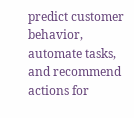predict customer behavior, automate tasks, and recommend actions for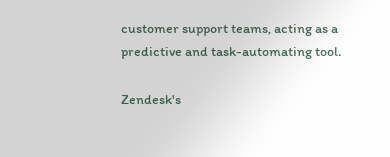customer support teams, acting as a predictive and task-automating tool.

Zendesk's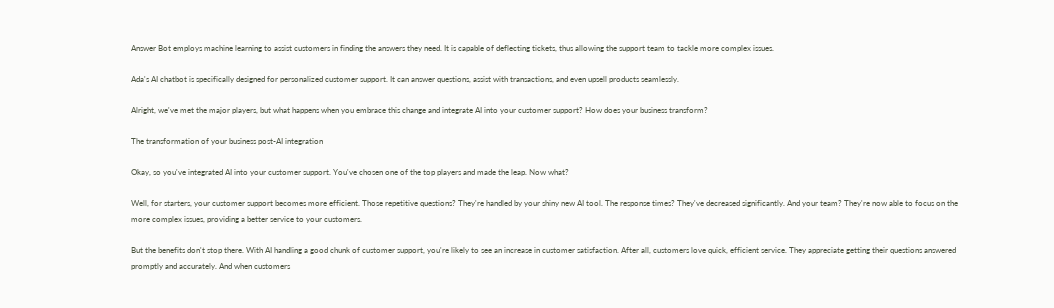Answer Bot employs machine learning to assist customers in finding the answers they need. It is capable of deflecting tickets, thus allowing the support team to tackle more complex issues.

Ada's AI chatbot is specifically designed for personalized customer support. It can answer questions, assist with transactions, and even upsell products seamlessly.

Alright, we've met the major players, but what happens when you embrace this change and integrate AI into your customer support? How does your business transform?

The transformation of your business post-AI integration

Okay, so you've integrated AI into your customer support. You've chosen one of the top players and made the leap. Now what?

Well, for starters, your customer support becomes more efficient. Those repetitive questions? They're handled by your shiny new AI tool. The response times? They've decreased significantly. And your team? They're now able to focus on the more complex issues, providing a better service to your customers.

But the benefits don't stop there. With AI handling a good chunk of customer support, you're likely to see an increase in customer satisfaction. After all, customers love quick, efficient service. They appreciate getting their questions answered promptly and accurately. And when customers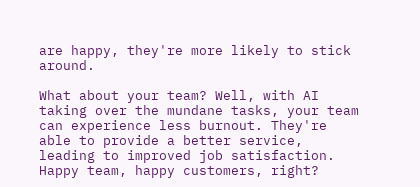are happy, they're more likely to stick around.

What about your team? Well, with AI taking over the mundane tasks, your team can experience less burnout. They're able to provide a better service, leading to improved job satisfaction. Happy team, happy customers, right?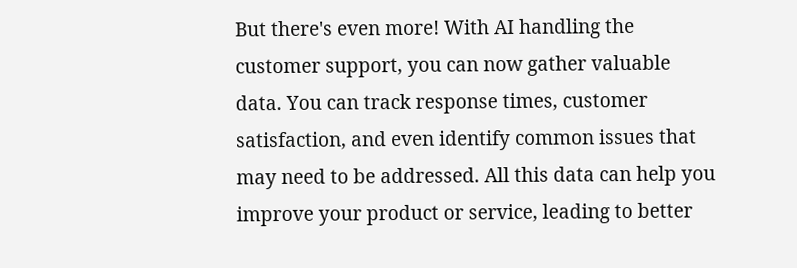But there's even more! With AI handling the customer support, you can now gather valuable data. You can track response times, customer satisfaction, and even identify common issues that may need to be addressed. All this data can help you improve your product or service, leading to better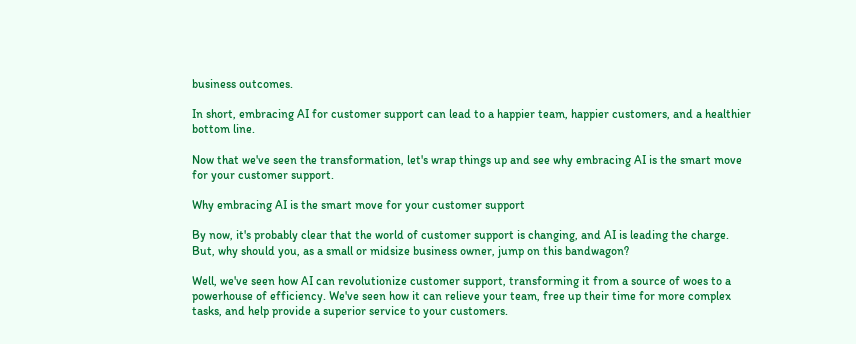business outcomes.

In short, embracing AI for customer support can lead to a happier team, happier customers, and a healthier bottom line.

Now that we've seen the transformation, let's wrap things up and see why embracing AI is the smart move for your customer support.

Why embracing AI is the smart move for your customer support

By now, it's probably clear that the world of customer support is changing, and AI is leading the charge. But, why should you, as a small or midsize business owner, jump on this bandwagon?

Well, we've seen how AI can revolutionize customer support, transforming it from a source of woes to a powerhouse of efficiency. We've seen how it can relieve your team, free up their time for more complex tasks, and help provide a superior service to your customers.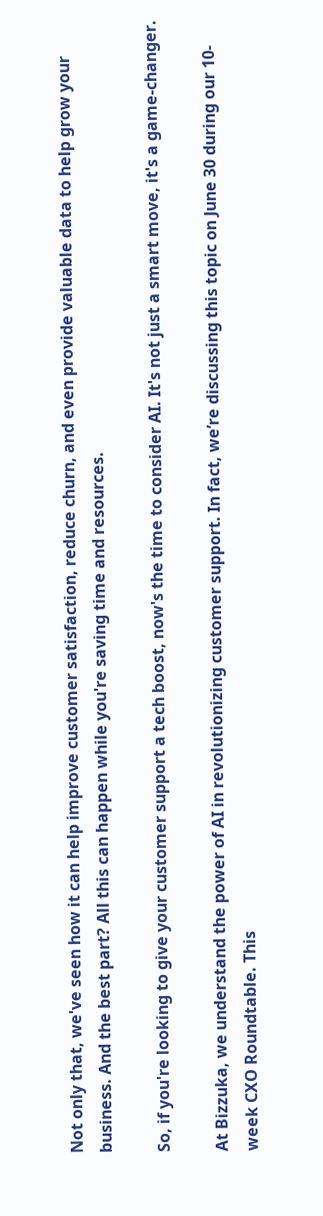Not only that, we've seen how it can help improve customer satisfaction, reduce churn, and even provide valuable data to help grow your business. And the best part? All this can happen while you're saving time and resources.

So, if you're looking to give your customer support a tech boost, now's the time to consider AI. It's not just a smart move, it's a game-changer.

At Bizzuka, we understand the power of AI in revolutionizing customer support. In fact, we’re discussing this topic on June 30 during our 10-week CXO Roundtable. This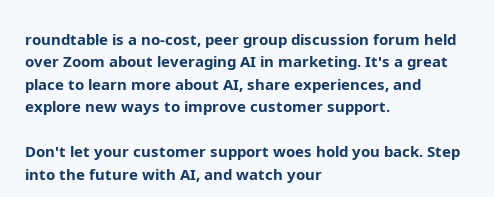roundtable is a no-cost, peer group discussion forum held over Zoom about leveraging AI in marketing. It's a great place to learn more about AI, share experiences, and explore new ways to improve customer support.

Don't let your customer support woes hold you back. Step into the future with AI, and watch your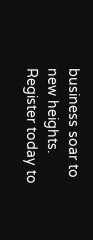business soar to new heights. Register today to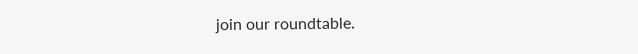join our roundtable.